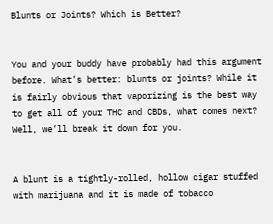Blunts or Joints? Which is Better?


You and your buddy have probably had this argument before. What’s better: blunts or joints? While it is fairly obvious that vaporizing is the best way to get all of your THC and CBDs, what comes next? Well, we’ll break it down for you.


A blunt is a tightly-rolled, hollow cigar stuffed with marijuana and it is made of tobacco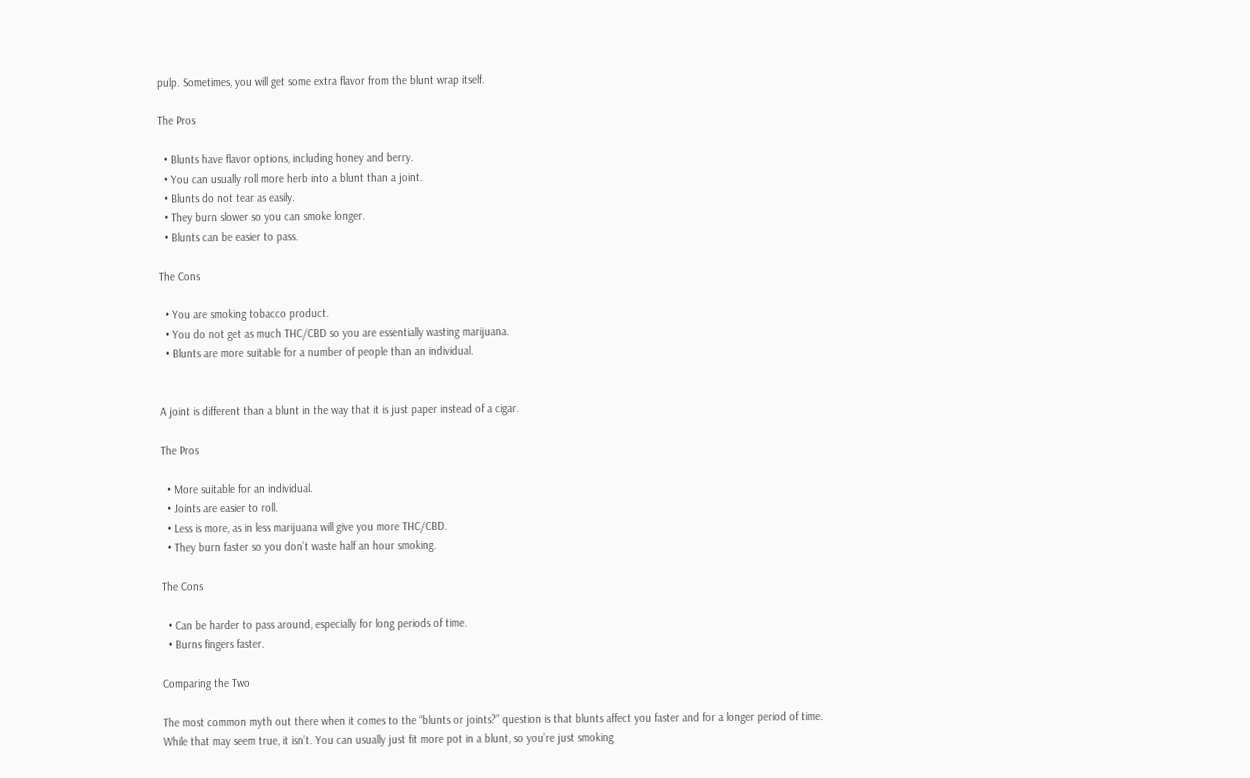pulp. Sometimes, you will get some extra flavor from the blunt wrap itself.

The Pros

  • Blunts have flavor options, including honey and berry.
  • You can usually roll more herb into a blunt than a joint.
  • Blunts do not tear as easily.
  • They burn slower so you can smoke longer.
  • Blunts can be easier to pass.

The Cons

  • You are smoking tobacco product.
  • You do not get as much THC/CBD so you are essentially wasting marijuana.
  • Blunts are more suitable for a number of people than an individual.


A joint is different than a blunt in the way that it is just paper instead of a cigar.

The Pros

  • More suitable for an individual.
  • Joints are easier to roll.
  • Less is more, as in less marijuana will give you more THC/CBD.
  • They burn faster so you don’t waste half an hour smoking.

The Cons

  • Can be harder to pass around, especially for long periods of time.
  • Burns fingers faster.

Comparing the Two

The most common myth out there when it comes to the “blunts or joints?” question is that blunts affect you faster and for a longer period of time. While that may seem true, it isn’t. You can usually just fit more pot in a blunt, so you’re just smoking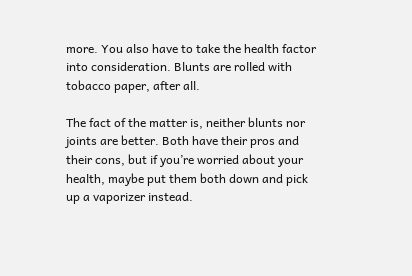more. You also have to take the health factor into consideration. Blunts are rolled with tobacco paper, after all.

The fact of the matter is, neither blunts nor joints are better. Both have their pros and their cons, but if you’re worried about your health, maybe put them both down and pick up a vaporizer instead.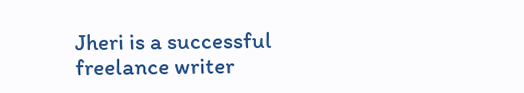Jheri is a successful freelance writer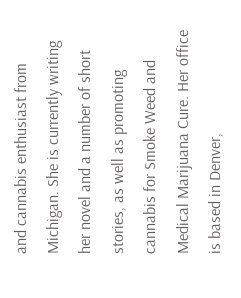and cannabis enthusiast from Michigan. She is currently writing her novel and a number of short stories, as well as promoting cannabis for Smoke Weed and Medical Marijuana Cure. Her office is based in Denver,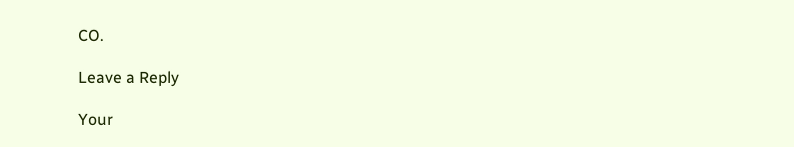CO.

Leave a Reply

Your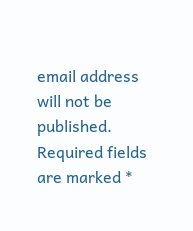email address will not be published. Required fields are marked *